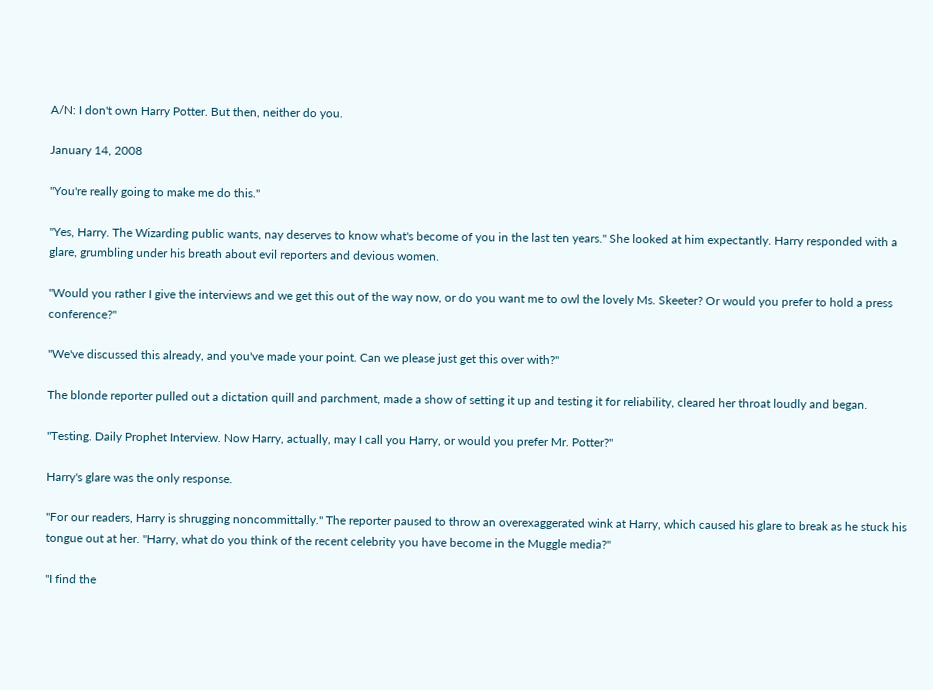A/N: I don't own Harry Potter. But then, neither do you.

January 14, 2008

"You're really going to make me do this."

"Yes, Harry. The Wizarding public wants, nay deserves to know what's become of you in the last ten years." She looked at him expectantly. Harry responded with a glare, grumbling under his breath about evil reporters and devious women.

"Would you rather I give the interviews and we get this out of the way now, or do you want me to owl the lovely Ms. Skeeter? Or would you prefer to hold a press conference?"

"We've discussed this already, and you've made your point. Can we please just get this over with?"

The blonde reporter pulled out a dictation quill and parchment, made a show of setting it up and testing it for reliability, cleared her throat loudly and began.

"Testing. Daily Prophet Interview. Now Harry, actually, may I call you Harry, or would you prefer Mr. Potter?"

Harry's glare was the only response.

"For our readers, Harry is shrugging noncommittally." The reporter paused to throw an overexaggerated wink at Harry, which caused his glare to break as he stuck his tongue out at her. "Harry, what do you think of the recent celebrity you have become in the Muggle media?"

"I find the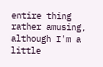entire thing rather amusing, although I'm a little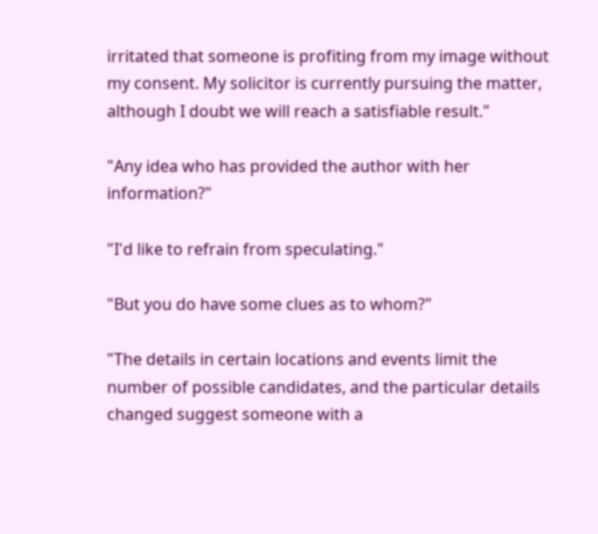irritated that someone is profiting from my image without my consent. My solicitor is currently pursuing the matter, although I doubt we will reach a satisfiable result."

"Any idea who has provided the author with her information?"

"I'd like to refrain from speculating."

"But you do have some clues as to whom?"

"The details in certain locations and events limit the number of possible candidates, and the particular details changed suggest someone with a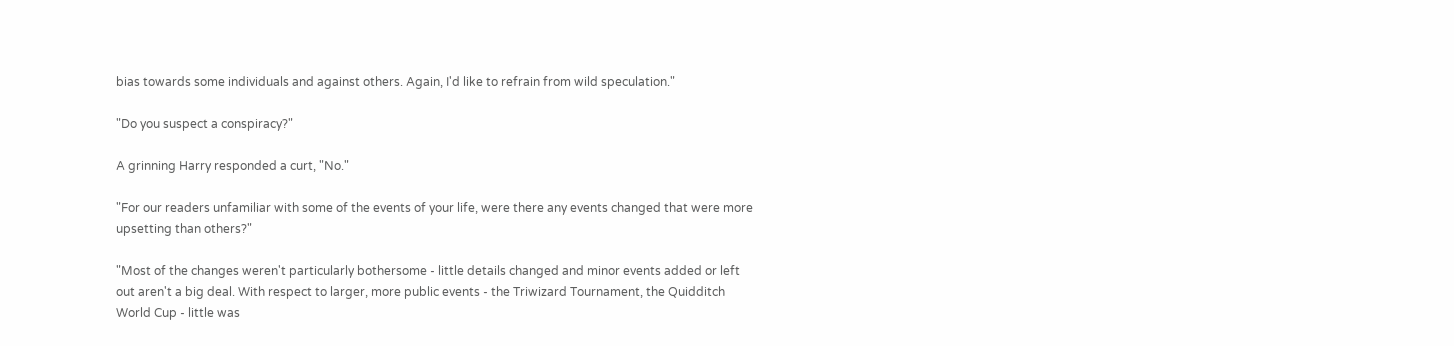bias towards some individuals and against others. Again, I'd like to refrain from wild speculation."

"Do you suspect a conspiracy?"

A grinning Harry responded a curt, "No."

"For our readers unfamiliar with some of the events of your life, were there any events changed that were more upsetting than others?"

"Most of the changes weren't particularly bothersome - little details changed and minor events added or left out aren't a big deal. With respect to larger, more public events - the Triwizard Tournament, the Quidditch World Cup - little was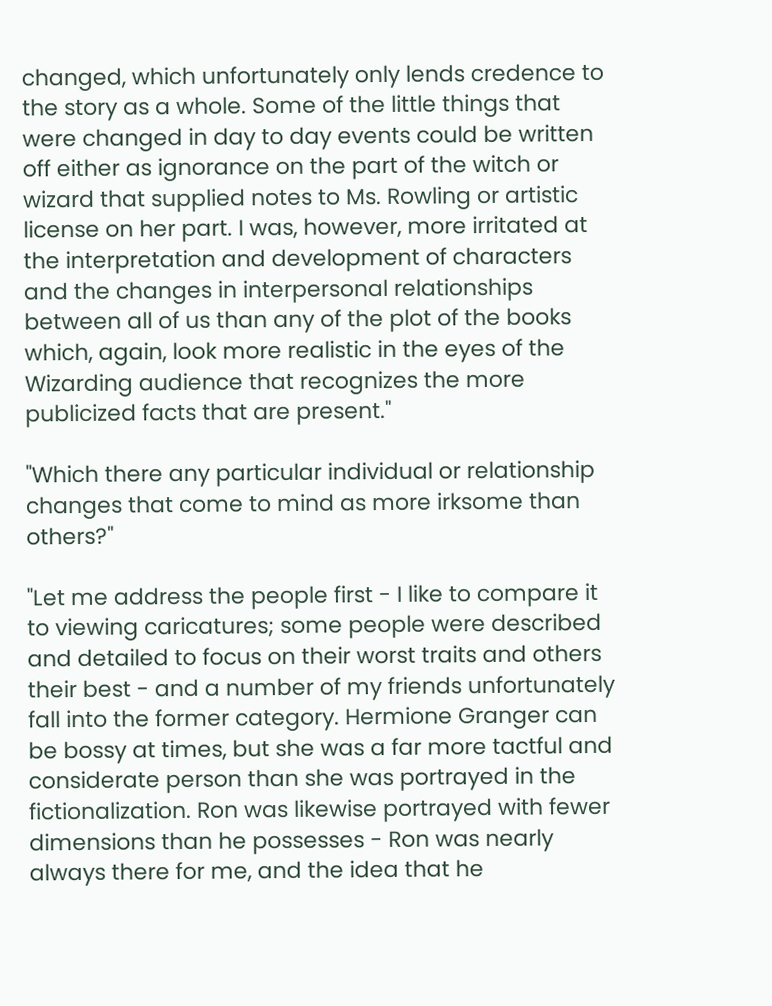changed, which unfortunately only lends credence to the story as a whole. Some of the little things that were changed in day to day events could be written off either as ignorance on the part of the witch or wizard that supplied notes to Ms. Rowling or artistic license on her part. I was, however, more irritated at the interpretation and development of characters and the changes in interpersonal relationships between all of us than any of the plot of the books which, again, look more realistic in the eyes of the Wizarding audience that recognizes the more publicized facts that are present."

"Which there any particular individual or relationship changes that come to mind as more irksome than others?"

"Let me address the people first - I like to compare it to viewing caricatures; some people were described and detailed to focus on their worst traits and others their best - and a number of my friends unfortunately fall into the former category. Hermione Granger can be bossy at times, but she was a far more tactful and considerate person than she was portrayed in the fictionalization. Ron was likewise portrayed with fewer dimensions than he possesses - Ron was nearly always there for me, and the idea that he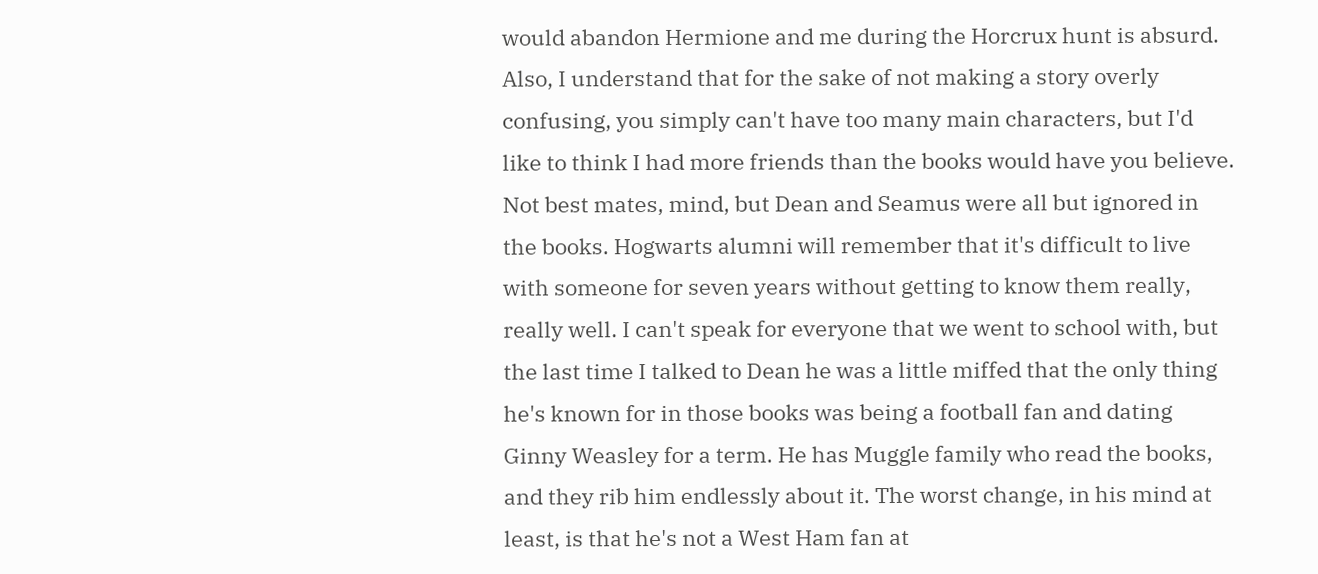would abandon Hermione and me during the Horcrux hunt is absurd. Also, I understand that for the sake of not making a story overly confusing, you simply can't have too many main characters, but I'd like to think I had more friends than the books would have you believe. Not best mates, mind, but Dean and Seamus were all but ignored in the books. Hogwarts alumni will remember that it's difficult to live with someone for seven years without getting to know them really, really well. I can't speak for everyone that we went to school with, but the last time I talked to Dean he was a little miffed that the only thing he's known for in those books was being a football fan and dating Ginny Weasley for a term. He has Muggle family who read the books, and they rib him endlessly about it. The worst change, in his mind at least, is that he's not a West Ham fan at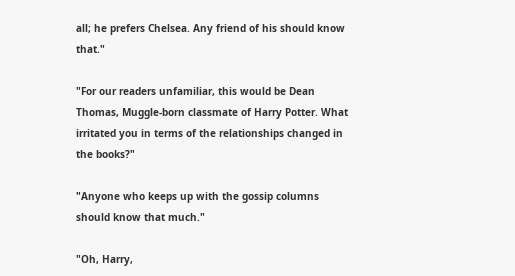all; he prefers Chelsea. Any friend of his should know that."

"For our readers unfamiliar, this would be Dean Thomas, Muggle-born classmate of Harry Potter. What irritated you in terms of the relationships changed in the books?"

"Anyone who keeps up with the gossip columns should know that much."

"Oh, Harry,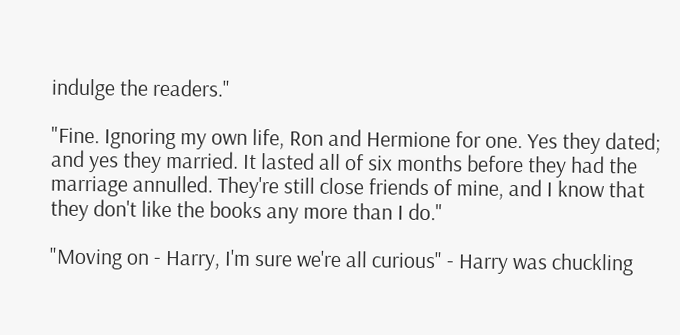indulge the readers."

"Fine. Ignoring my own life, Ron and Hermione for one. Yes they dated; and yes they married. It lasted all of six months before they had the marriage annulled. They're still close friends of mine, and I know that they don't like the books any more than I do."

"Moving on - Harry, I'm sure we're all curious" - Harry was chuckling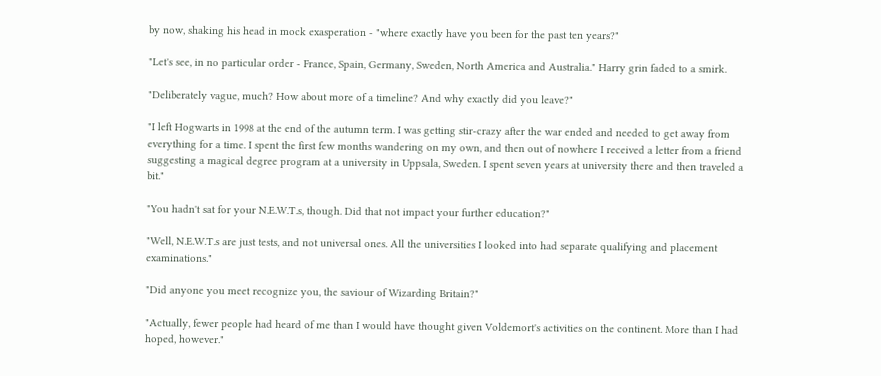by now, shaking his head in mock exasperation - "where exactly have you been for the past ten years?"

"Let's see, in no particular order - France, Spain, Germany, Sweden, North America and Australia." Harry grin faded to a smirk.

"Deliberately vague, much? How about more of a timeline? And why exactly did you leave?"

"I left Hogwarts in 1998 at the end of the autumn term. I was getting stir-crazy after the war ended and needed to get away from everything for a time. I spent the first few months wandering on my own, and then out of nowhere I received a letter from a friend suggesting a magical degree program at a university in Uppsala, Sweden. I spent seven years at university there and then traveled a bit."

"You hadn't sat for your N.E.W.T.s, though. Did that not impact your further education?"

"Well, N.E.W.T.s are just tests, and not universal ones. All the universities I looked into had separate qualifying and placement examinations."

"Did anyone you meet recognize you, the saviour of Wizarding Britain?"

"Actually, fewer people had heard of me than I would have thought given Voldemort's activities on the continent. More than I had hoped, however."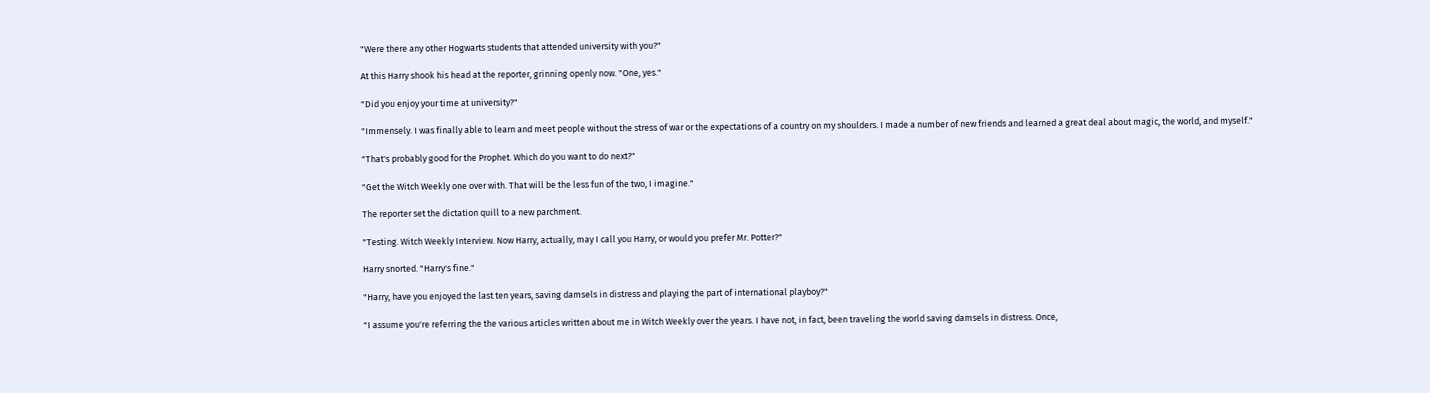"Were there any other Hogwarts students that attended university with you?"

At this Harry shook his head at the reporter, grinning openly now. "One, yes."

"Did you enjoy your time at university?"

"Immensely. I was finally able to learn and meet people without the stress of war or the expectations of a country on my shoulders. I made a number of new friends and learned a great deal about magic, the world, and myself."

"That's probably good for the Prophet. Which do you want to do next?"

"Get the Witch Weekly one over with. That will be the less fun of the two, I imagine."

The reporter set the dictation quill to a new parchment.

"Testing. Witch Weekly Interview. Now Harry, actually, may I call you Harry, or would you prefer Mr. Potter?"

Harry snorted. "Harry's fine."

"Harry, have you enjoyed the last ten years, saving damsels in distress and playing the part of international playboy?"

"I assume you're referring the the various articles written about me in Witch Weekly over the years. I have not, in fact, been traveling the world saving damsels in distress. Once,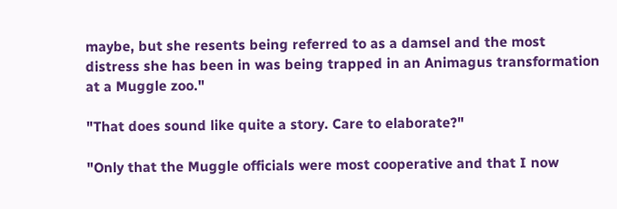maybe, but she resents being referred to as a damsel and the most distress she has been in was being trapped in an Animagus transformation at a Muggle zoo."

"That does sound like quite a story. Care to elaborate?"

"Only that the Muggle officials were most cooperative and that I now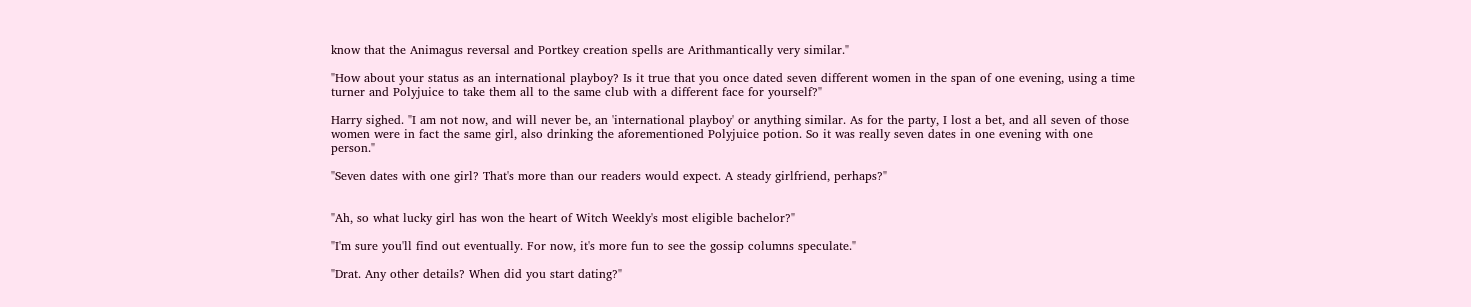know that the Animagus reversal and Portkey creation spells are Arithmantically very similar."

"How about your status as an international playboy? Is it true that you once dated seven different women in the span of one evening, using a time turner and Polyjuice to take them all to the same club with a different face for yourself?"

Harry sighed. "I am not now, and will never be, an 'international playboy' or anything similar. As for the party, I lost a bet, and all seven of those women were in fact the same girl, also drinking the aforementioned Polyjuice potion. So it was really seven dates in one evening with one person."

"Seven dates with one girl? That's more than our readers would expect. A steady girlfriend, perhaps?"


"Ah, so what lucky girl has won the heart of Witch Weekly's most eligible bachelor?"

"I'm sure you'll find out eventually. For now, it's more fun to see the gossip columns speculate."

"Drat. Any other details? When did you start dating?"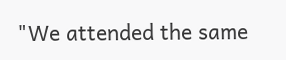"We attended the same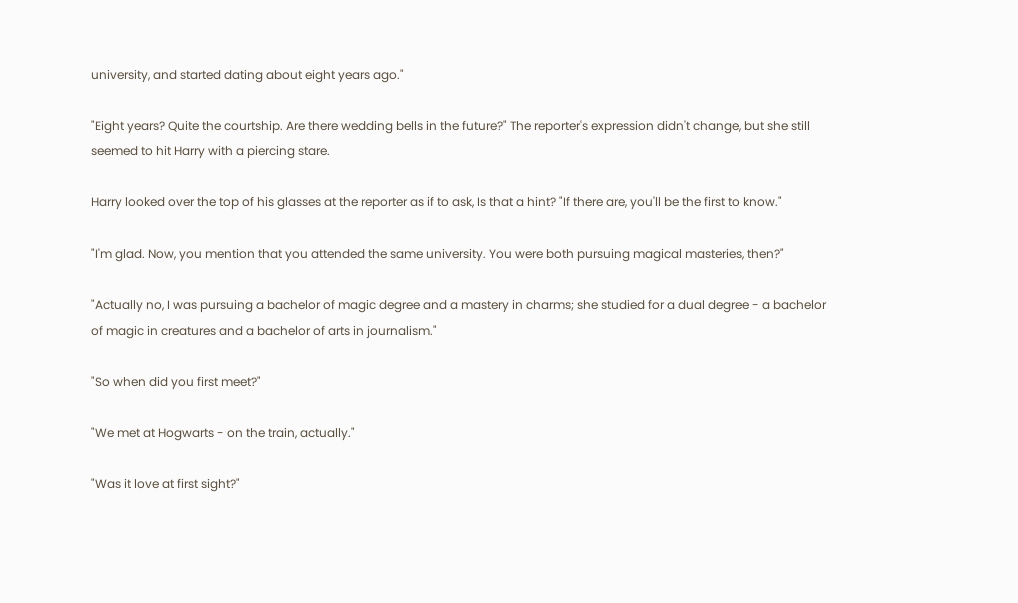university, and started dating about eight years ago."

"Eight years? Quite the courtship. Are there wedding bells in the future?" The reporter's expression didn't change, but she still seemed to hit Harry with a piercing stare.

Harry looked over the top of his glasses at the reporter as if to ask, Is that a hint? "If there are, you'll be the first to know."

"I'm glad. Now, you mention that you attended the same university. You were both pursuing magical masteries, then?"

"Actually no, I was pursuing a bachelor of magic degree and a mastery in charms; she studied for a dual degree - a bachelor of magic in creatures and a bachelor of arts in journalism."

"So when did you first meet?"

"We met at Hogwarts - on the train, actually."

"Was it love at first sight?"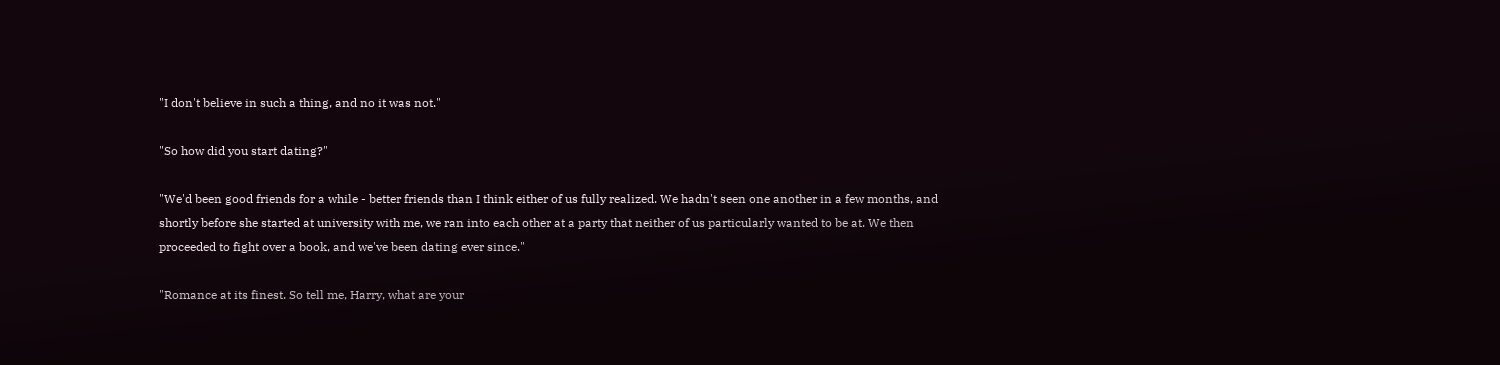"I don't believe in such a thing, and no it was not."

"So how did you start dating?"

"We'd been good friends for a while - better friends than I think either of us fully realized. We hadn't seen one another in a few months, and shortly before she started at university with me, we ran into each other at a party that neither of us particularly wanted to be at. We then proceeded to fight over a book, and we've been dating ever since."

"Romance at its finest. So tell me, Harry, what are your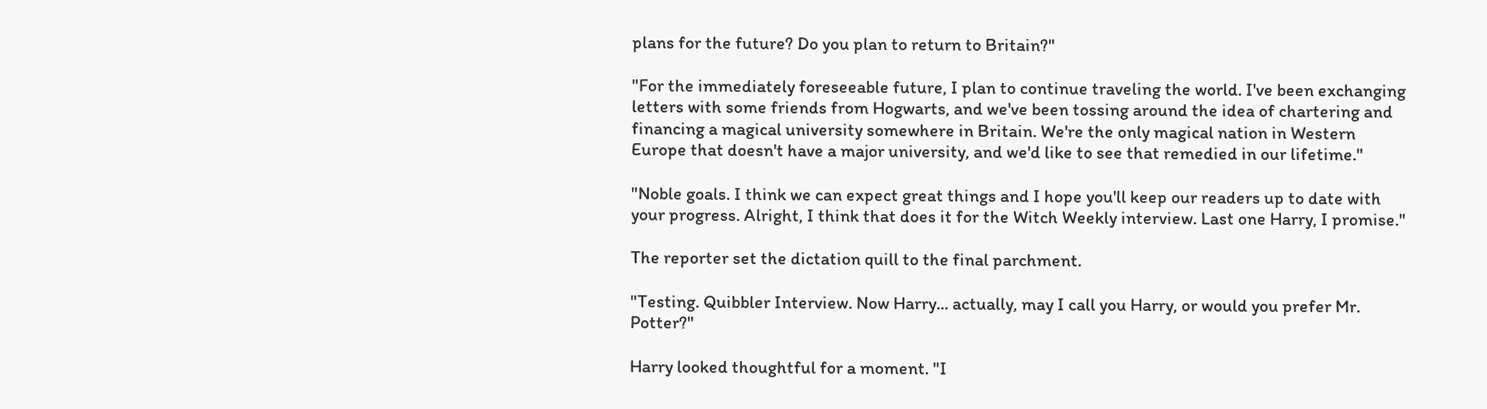plans for the future? Do you plan to return to Britain?"

"For the immediately foreseeable future, I plan to continue traveling the world. I've been exchanging letters with some friends from Hogwarts, and we've been tossing around the idea of chartering and financing a magical university somewhere in Britain. We're the only magical nation in Western Europe that doesn't have a major university, and we'd like to see that remedied in our lifetime."

"Noble goals. I think we can expect great things and I hope you'll keep our readers up to date with your progress. Alright, I think that does it for the Witch Weekly interview. Last one Harry, I promise."

The reporter set the dictation quill to the final parchment.

"Testing. Quibbler Interview. Now Harry... actually, may I call you Harry, or would you prefer Mr. Potter?"

Harry looked thoughtful for a moment. "I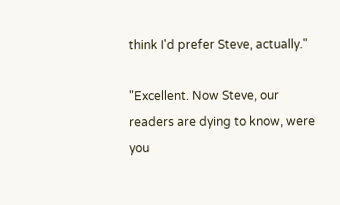think I'd prefer Steve, actually."

"Excellent. Now Steve, our readers are dying to know, were you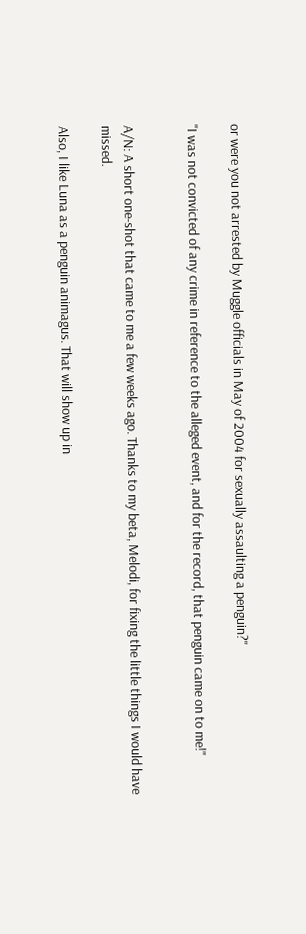or were you not arrested by Muggle officials in May of 2004 for sexually assaulting a penguin?"

"I was not convicted of any crime in reference to the alleged event, and for the record, that penguin came on to me!"


A/N: A short one-shot that came to me a few weeks ago. Thanks to my beta, Melodi, for fixing the little things I would have missed.

Also, I like Luna as a penguin animagus. That will show up in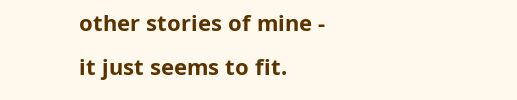other stories of mine - it just seems to fit.